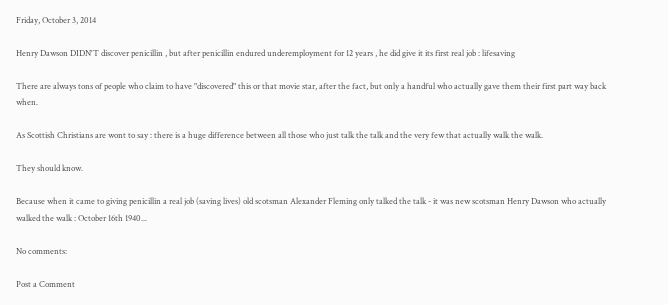Friday, October 3, 2014

Henry Dawson DIDN'T discover penicillin , but after penicillin endured underemployment for 12 years , he did give it its first real job : lifesaving

There are always tons of people who claim to have "discovered" this or that movie star, after the fact, but only a handful who actually gave them their first part way back when.

As Scottish Christians are wont to say : there is a huge difference between all those who just talk the talk and the very few that actually walk the walk.

They should know.

Because when it came to giving penicillin a real job (saving lives) old scotsman Alexander Fleming only talked the talk - it was new scotsman Henry Dawson who actually walked the walk : October 16th 1940...

No comments:

Post a Comment